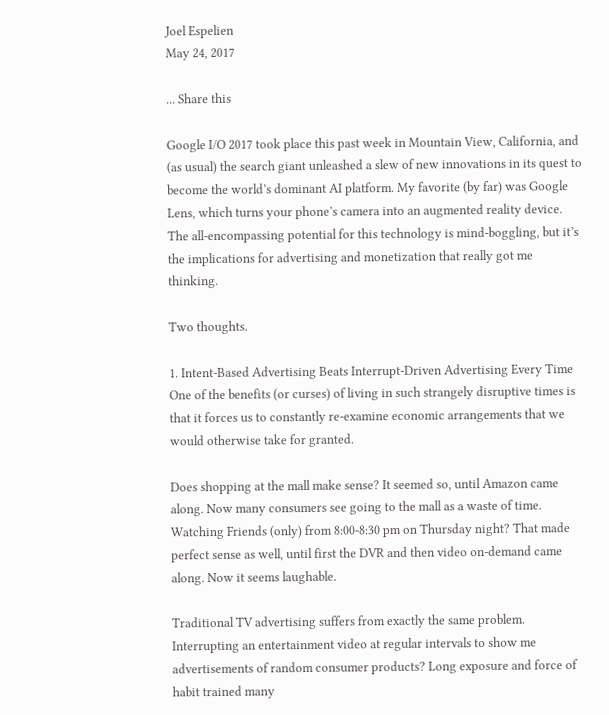Joel Espelien
May 24, 2017

... Share this

Google I/O 2017 took place this past week in Mountain View, California, and (as usual) the search giant unleashed a slew of new innovations in its quest to become the world’s dominant AI platform. My favorite (by far) was Google Lens, which turns your phone’s camera into an augmented reality device. The all-encompassing potential for this technology is mind-boggling, but it’s the implications for advertising and monetization that really got me thinking.

Two thoughts.

1. Intent-Based Advertising Beats Interrupt-Driven Advertising Every Time
One of the benefits (or curses) of living in such strangely disruptive times is that it forces us to constantly re-examine economic arrangements that we would otherwise take for granted.

Does shopping at the mall make sense? It seemed so, until Amazon came along. Now many consumers see going to the mall as a waste of time. Watching Friends (only) from 8:00-8:30 pm on Thursday night? That made perfect sense as well, until first the DVR and then video on-demand came along. Now it seems laughable.

Traditional TV advertising suffers from exactly the same problem. Interrupting an entertainment video at regular intervals to show me advertisements of random consumer products? Long exposure and force of habit trained many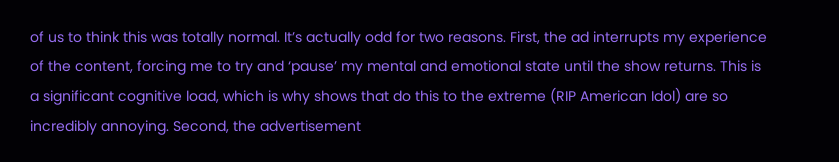of us to think this was totally normal. It’s actually odd for two reasons. First, the ad interrupts my experience of the content, forcing me to try and ‘pause’ my mental and emotional state until the show returns. This is a significant cognitive load, which is why shows that do this to the extreme (RIP American Idol) are so incredibly annoying. Second, the advertisement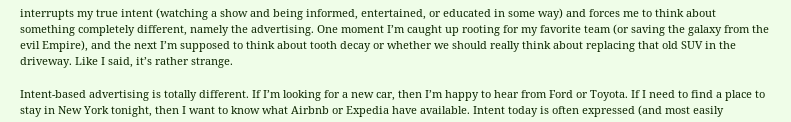interrupts my true intent (watching a show and being informed, entertained, or educated in some way) and forces me to think about something completely different, namely the advertising. One moment I’m caught up rooting for my favorite team (or saving the galaxy from the evil Empire), and the next I’m supposed to think about tooth decay or whether we should really think about replacing that old SUV in the driveway. Like I said, it’s rather strange.

Intent-based advertising is totally different. If I’m looking for a new car, then I’m happy to hear from Ford or Toyota. If I need to find a place to stay in New York tonight, then I want to know what Airbnb or Expedia have available. Intent today is often expressed (and most easily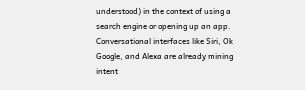understood) in the context of using a search engine or opening up an app. Conversational interfaces like Siri, Ok Google, and Alexa are already mining intent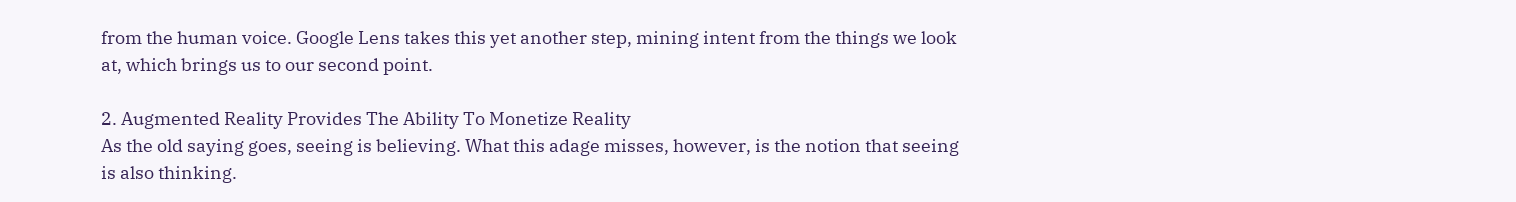from the human voice. Google Lens takes this yet another step, mining intent from the things we look at, which brings us to our second point.

2. Augmented Reality Provides The Ability To Monetize Reality
As the old saying goes, seeing is believing. What this adage misses, however, is the notion that seeing is also thinking.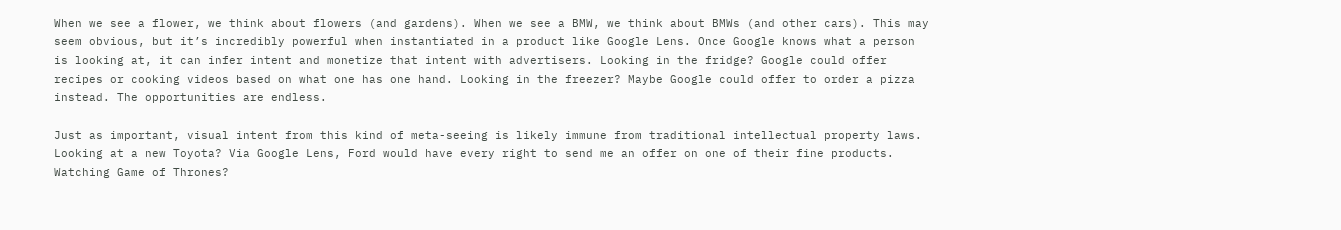When we see a flower, we think about flowers (and gardens). When we see a BMW, we think about BMWs (and other cars). This may seem obvious, but it’s incredibly powerful when instantiated in a product like Google Lens. Once Google knows what a person is looking at, it can infer intent and monetize that intent with advertisers. Looking in the fridge? Google could offer recipes or cooking videos based on what one has one hand. Looking in the freezer? Maybe Google could offer to order a pizza instead. The opportunities are endless.

Just as important, visual intent from this kind of meta-seeing is likely immune from traditional intellectual property laws. Looking at a new Toyota? Via Google Lens, Ford would have every right to send me an offer on one of their fine products. Watching Game of Thrones?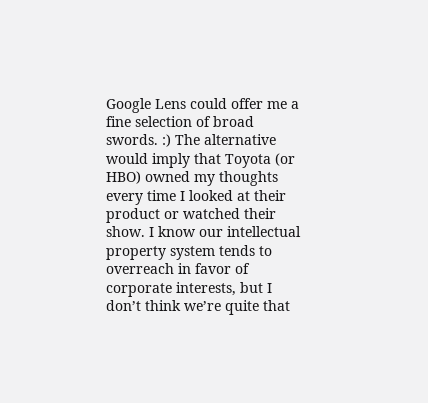Google Lens could offer me a fine selection of broad swords. :) The alternative would imply that Toyota (or HBO) owned my thoughts every time I looked at their product or watched their show. I know our intellectual property system tends to overreach in favor of corporate interests, but I don’t think we’re quite that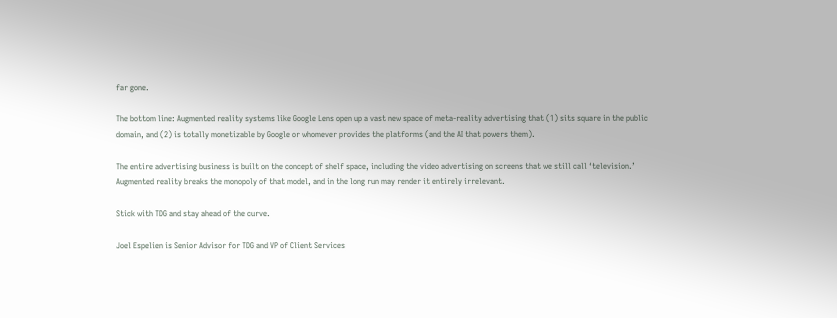far gone.

The bottom line: Augmented reality systems like Google Lens open up a vast new space of meta-reality advertising that (1) sits square in the public domain, and (2) is totally monetizable by Google or whomever provides the platforms (and the AI that powers them).

The entire advertising business is built on the concept of shelf space, including the video advertising on screens that we still call ‘television.’ Augmented reality breaks the monopoly of that model, and in the long run may render it entirely irrelevant.

Stick with TDG and stay ahead of the curve.

Joel Espelien is Senior Advisor for TDG and VP of Client Services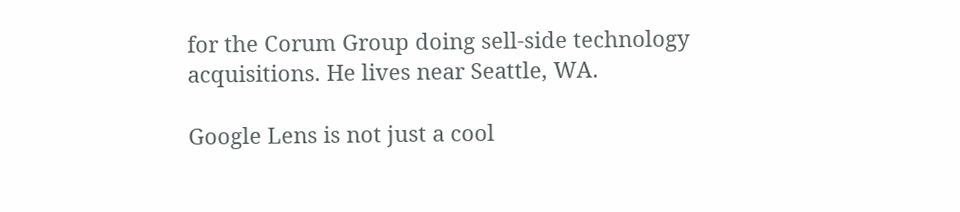for the Corum Group doing sell-side technology acquisitions. He lives near Seattle, WA.

Google Lens is not just a cool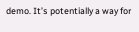demo. It’s potentially a way for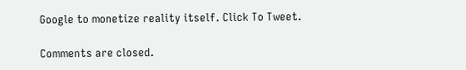Google to monetize reality itself. Click To Tweet.

Comments are closed.